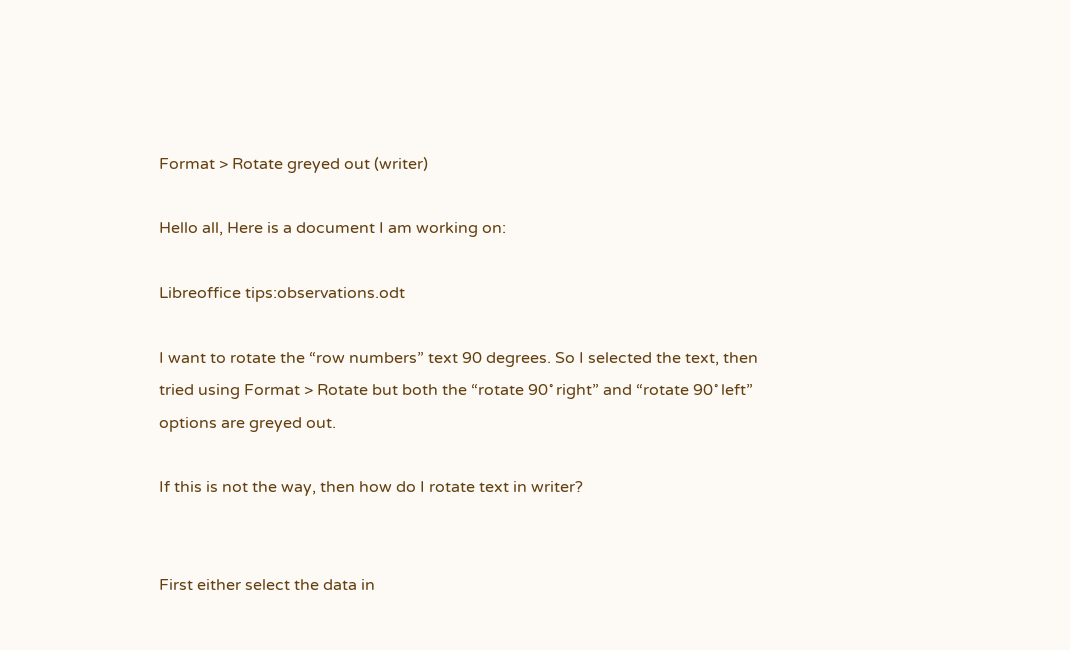Format > Rotate greyed out (writer)

Hello all, Here is a document I am working on:

Libreoffice tips:observations.odt

I want to rotate the “row numbers” text 90 degrees. So I selected the text, then tried using Format > Rotate but both the “rotate 90˚ right” and “rotate 90˚ left” options are greyed out.

If this is not the way, then how do I rotate text in writer?


First either select the data in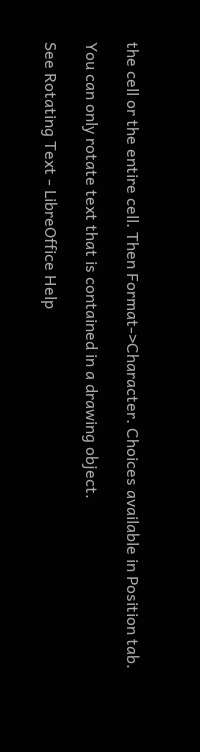the cell or the entire cell. Then Format->Character. Choices available in Position tab.

You can only rotate text that is contained in a drawing object.

See Rotating Text - LibreOffice Help